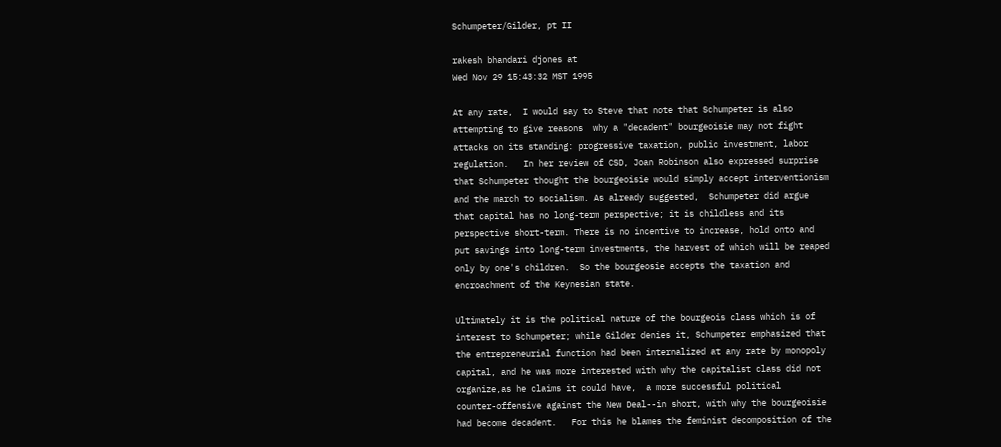Schumpeter/Gilder, pt II

rakesh bhandari djones at
Wed Nov 29 15:43:32 MST 1995

At any rate,  I would say to Steve that note that Schumpeter is also
attempting to give reasons  why a "decadent" bourgeoisie may not fight
attacks on its standing: progressive taxation, public investment, labor
regulation.   In her review of CSD, Joan Robinson also expressed surprise
that Schumpeter thought the bourgeoisie would simply accept interventionism
and the march to socialism. As already suggested,  Schumpeter did argue
that capital has no long-term perspective; it is childless and its
perspective short-term. There is no incentive to increase, hold onto and
put savings into long-term investments, the harvest of which will be reaped
only by one's children.  So the bourgeosie accepts the taxation and
encroachment of the Keynesian state.

Ultimately it is the political nature of the bourgeois class which is of
interest to Schumpeter; while Gilder denies it, Schumpeter emphasized that
the entrepreneurial function had been internalized at any rate by monopoly
capital, and he was more interested with why the capitalist class did not
organize,as he claims it could have,  a more successful political
counter-offensive against the New Deal--in short, with why the bourgeoisie
had become decadent.   For this he blames the feminist decomposition of the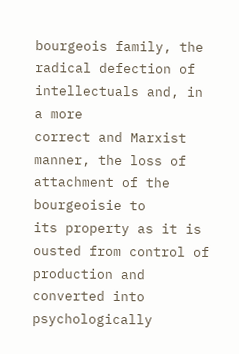bourgeois family, the radical defection of intellectuals and, in a more
correct and Marxist manner, the loss of attachment of the bourgeoisie to
its property as it is ousted from control of production and converted into
psychologically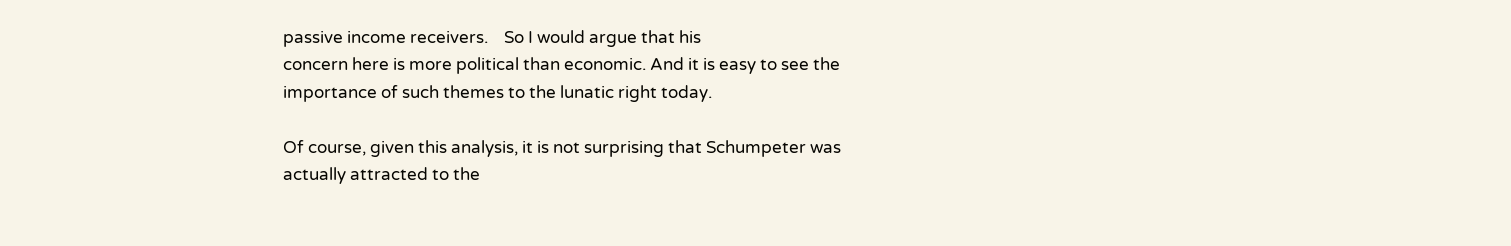passive income receivers.    So I would argue that his
concern here is more political than economic. And it is easy to see the
importance of such themes to the lunatic right today.

Of course, given this analysis, it is not surprising that Schumpeter was
actually attracted to the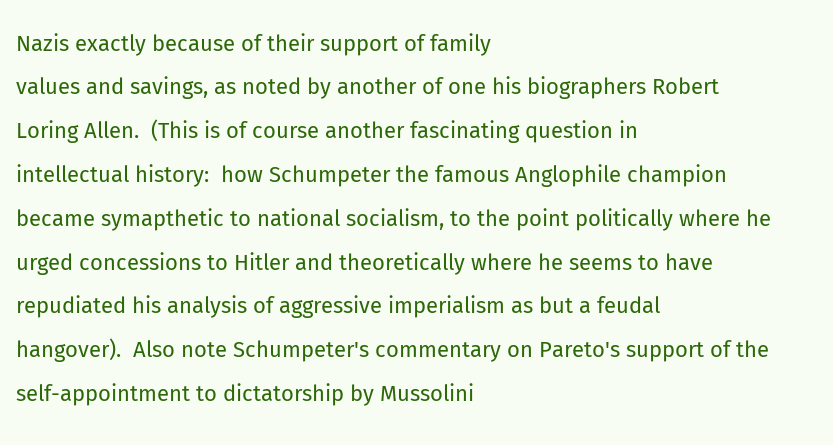Nazis exactly because of their support of family
values and savings, as noted by another of one his biographers Robert
Loring Allen.  (This is of course another fascinating question in
intellectual history:  how Schumpeter the famous Anglophile champion
became symapthetic to national socialism, to the point politically where he
urged concessions to Hitler and theoretically where he seems to have
repudiated his analysis of aggressive imperialism as but a feudal
hangover).  Also note Schumpeter's commentary on Pareto's support of the
self-appointment to dictatorship by Mussolini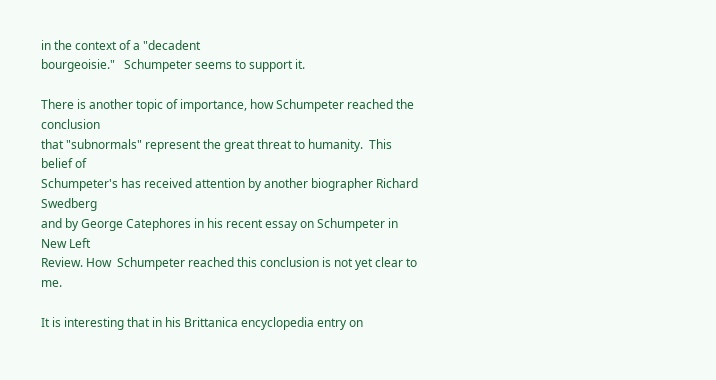in the context of a "decadent
bourgeoisie."   Schumpeter seems to support it.

There is another topic of importance, how Schumpeter reached the conclusion
that "subnormals" represent the great threat to humanity.  This belief of
Schumpeter's has received attention by another biographer Richard Swedberg
and by George Catephores in his recent essay on Schumpeter in New Left
Review. How  Schumpeter reached this conclusion is not yet clear to me.

It is interesting that in his Brittanica encyclopedia entry on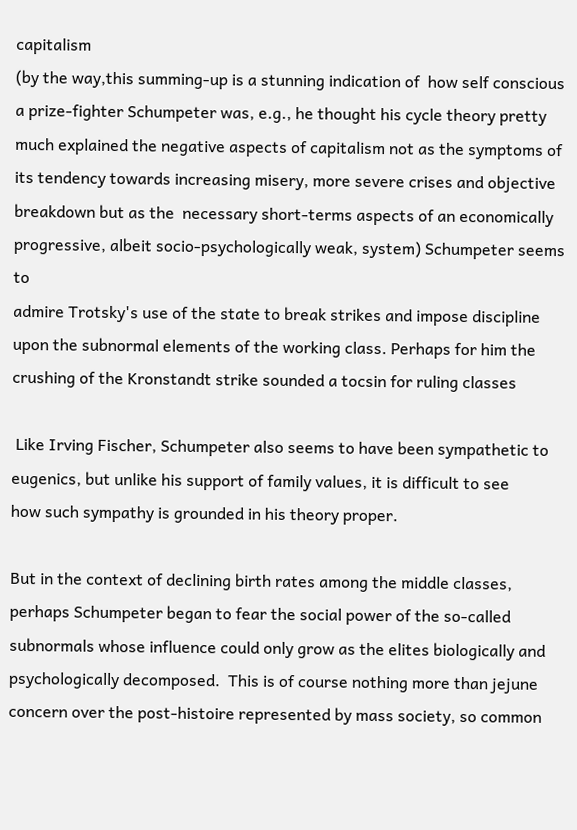capitalism
(by the way,this summing-up is a stunning indication of  how self conscious
a prize-fighter Schumpeter was, e.g., he thought his cycle theory pretty
much explained the negative aspects of capitalism not as the symptoms of
its tendency towards increasing misery, more severe crises and objective
breakdown but as the  necessary short-terms aspects of an economically
progressive, albeit socio-psychologically weak, system) Schumpeter seems to
admire Trotsky's use of the state to break strikes and impose discipline
upon the subnormal elements of the working class. Perhaps for him the
crushing of the Kronstandt strike sounded a tocsin for ruling classes

 Like Irving Fischer, Schumpeter also seems to have been sympathetic to
eugenics, but unlike his support of family values, it is difficult to see
how such sympathy is grounded in his theory proper.

But in the context of declining birth rates among the middle classes,
perhaps Schumpeter began to fear the social power of the so-called
subnormals whose influence could only grow as the elites biologically and
psychologically decomposed.  This is of course nothing more than jejune
concern over the post-histoire represented by mass society, so common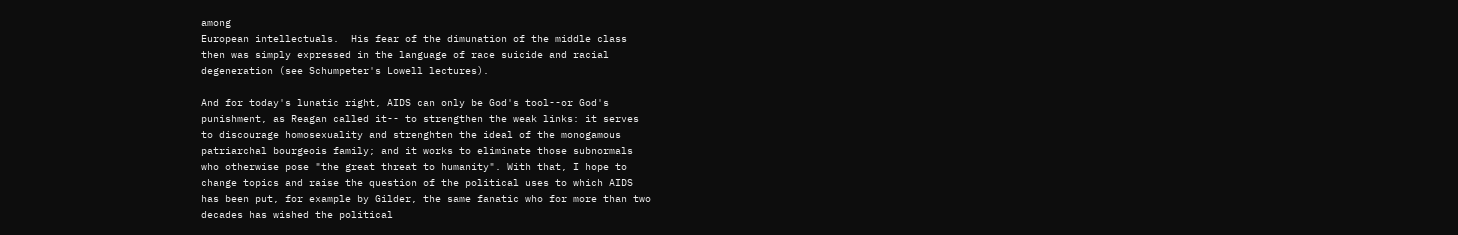among
European intellectuals.  His fear of the dimunation of the middle class
then was simply expressed in the language of race suicide and racial
degeneration (see Schumpeter's Lowell lectures).

And for today's lunatic right, AIDS can only be God's tool--or God's
punishment, as Reagan called it-- to strengthen the weak links: it serves
to discourage homosexuality and strenghten the ideal of the monogamous
patriarchal bourgeois family; and it works to eliminate those subnormals
who otherwise pose "the great threat to humanity". With that, I hope to
change topics and raise the question of the political uses to which AIDS
has been put, for example by Gilder, the same fanatic who for more than two
decades has wished the political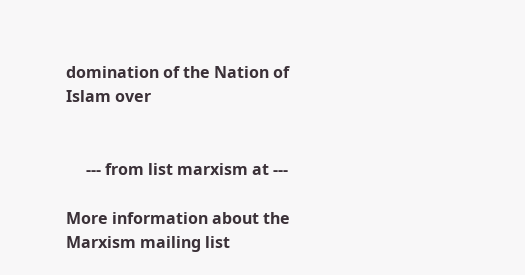domination of the Nation of Islam over


     --- from list marxism at ---

More information about the Marxism mailing list